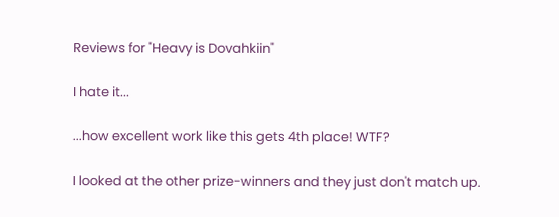Reviews for "Heavy is Dovahkiin"

I hate it...

...how excellent work like this gets 4th place! WTF?

I looked at the other prize-winners and they just don't match up.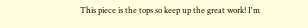This piece is the tops so keep up the great work! I'm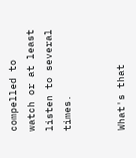compelled to watch or at least listen to several times.


What's that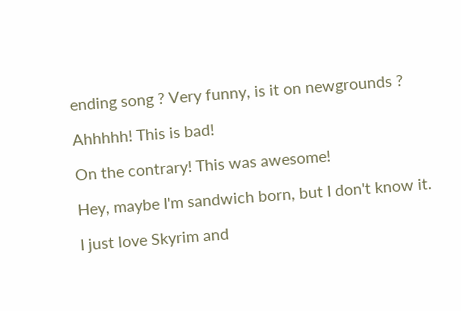ending song ? Very funny, is it on newgrounds ?

Ahhhhh! This is bad!

On the contrary! This was awesome!

Hey, maybe I'm sandwich born, but I don't know it.

I just love Skyrim and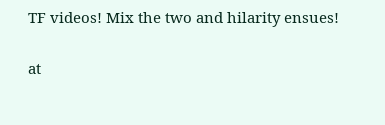TF videos! Mix the two and hilarity ensues!


at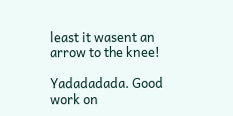least it wasent an arrow to the knee!

Yadadadada. Good work on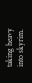taking heavy into skyrim.